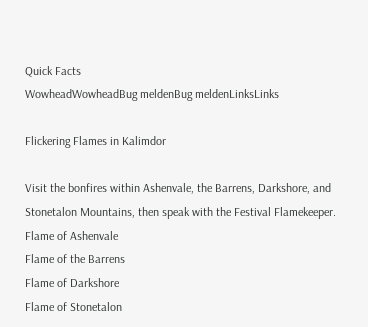Quick Facts
WowheadWowheadBug meldenBug meldenLinksLinks

Flickering Flames in Kalimdor

Visit the bonfires within Ashenvale, the Barrens, Darkshore, and Stonetalon Mountains, then speak with the Festival Flamekeeper.
Flame of Ashenvale
Flame of the Barrens
Flame of Darkshore
Flame of Stonetalon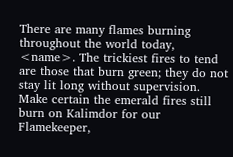There are many flames burning throughout the world today, <name>. The trickiest fires to tend are those that burn green; they do not stay lit long without supervision. Make certain the emerald fires still burn on Kalimdor for our Flamekeeper,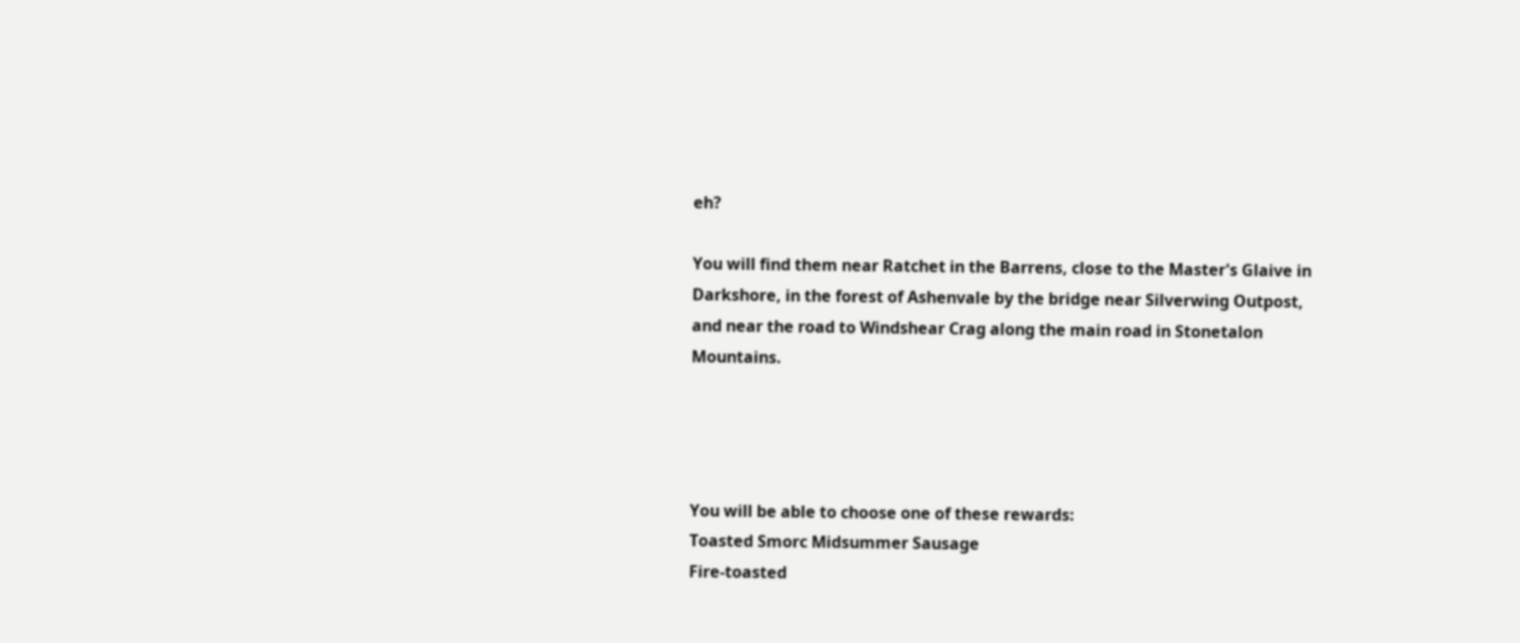eh?

You will find them near Ratchet in the Barrens, close to the Master's Glaive in Darkshore, in the forest of Ashenvale by the bridge near Silverwing Outpost, and near the road to Windshear Crag along the main road in Stonetalon Mountains.




You will be able to choose one of these rewards:
Toasted Smorc Midsummer Sausage
Fire-toasted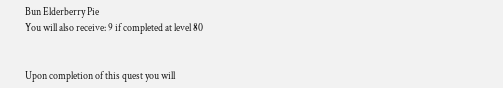Bun Elderberry Pie
You will also receive: 9 if completed at level 80


Upon completion of this quest you will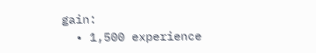gain:
  • 1,500 experience